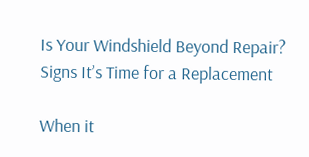Is Your Windshield Beyond Repair? Signs It’s Time for a Replacement

When it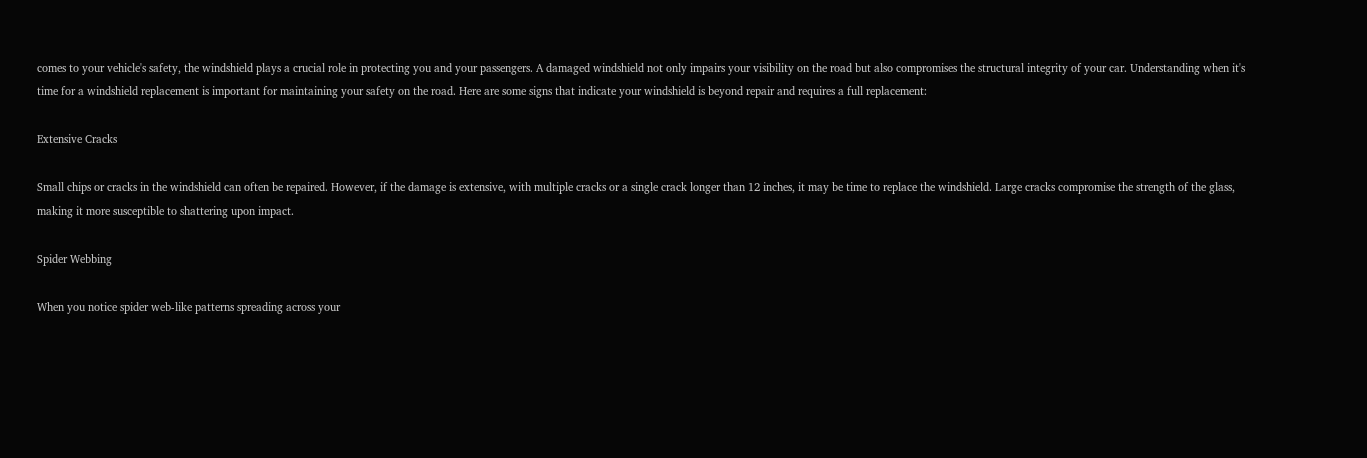comes to your vehicle's safety, the windshield plays a crucial role in protecting you and your passengers. A damaged windshield not only impairs your visibility on the road but also compromises the structural integrity of your car. Understanding when it's time for a windshield replacement is important for maintaining your safety on the road. Here are some signs that indicate your windshield is beyond repair and requires a full replacement:

Extensive Cracks

Small chips or cracks in the windshield can often be repaired. However, if the damage is extensive, with multiple cracks or a single crack longer than 12 inches, it may be time to replace the windshield. Large cracks compromise the strength of the glass, making it more susceptible to shattering upon impact.

Spider Webbing

When you notice spider web-like patterns spreading across your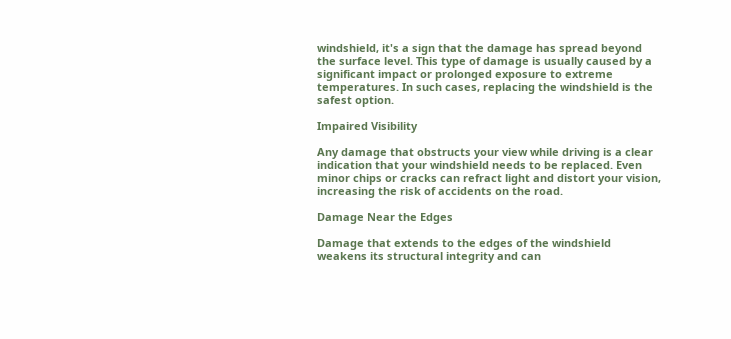windshield, it's a sign that the damage has spread beyond the surface level. This type of damage is usually caused by a significant impact or prolonged exposure to extreme temperatures. In such cases, replacing the windshield is the safest option.

Impaired Visibility

Any damage that obstructs your view while driving is a clear indication that your windshield needs to be replaced. Even minor chips or cracks can refract light and distort your vision, increasing the risk of accidents on the road.

Damage Near the Edges

Damage that extends to the edges of the windshield weakens its structural integrity and can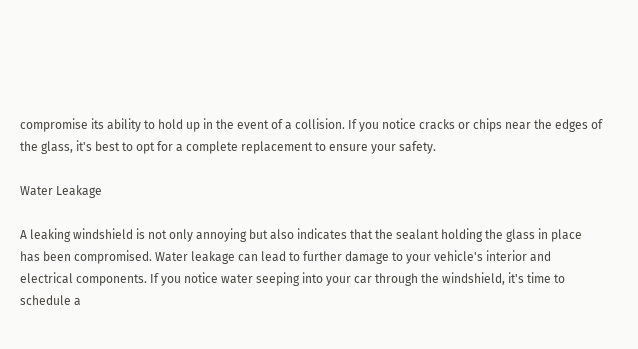compromise its ability to hold up in the event of a collision. If you notice cracks or chips near the edges of the glass, it's best to opt for a complete replacement to ensure your safety.

Water Leakage

A leaking windshield is not only annoying but also indicates that the sealant holding the glass in place has been compromised. Water leakage can lead to further damage to your vehicle's interior and electrical components. If you notice water seeping into your car through the windshield, it's time to schedule a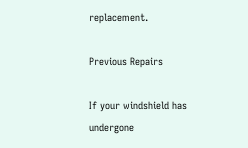replacement.

Previous Repairs

If your windshield has undergone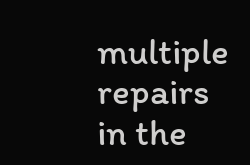multiple repairs in the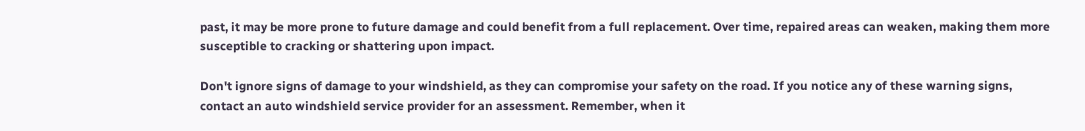past, it may be more prone to future damage and could benefit from a full replacement. Over time, repaired areas can weaken, making them more susceptible to cracking or shattering upon impact.

Don't ignore signs of damage to your windshield, as they can compromise your safety on the road. If you notice any of these warning signs, contact an auto windshield service provider for an assessment. Remember, when it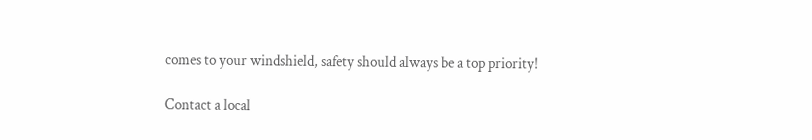comes to your windshield, safety should always be a top priority!

Contact a local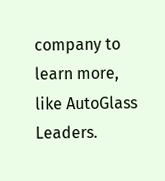company to learn more, like AutoGlass Leaders.